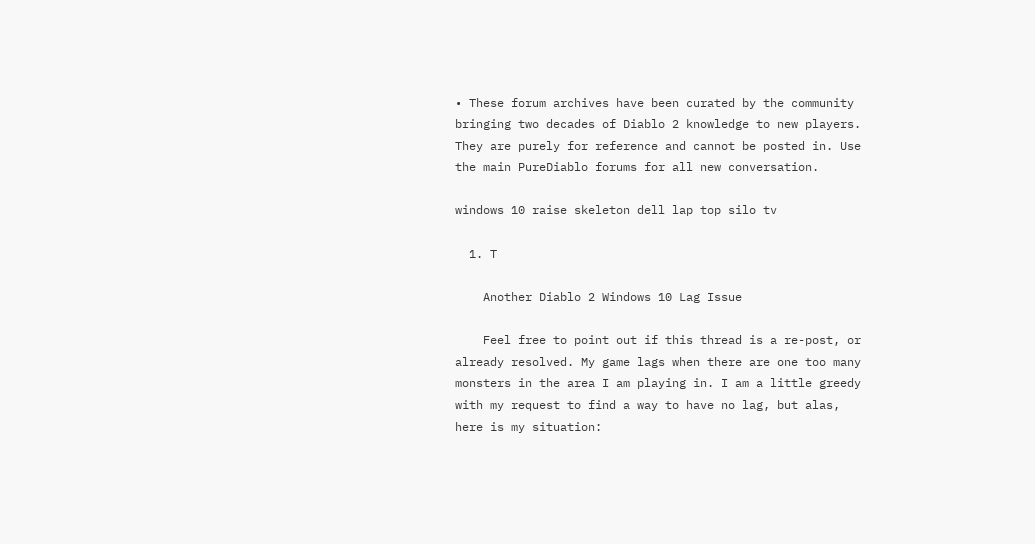• These forum archives have been curated by the community bringing two decades of Diablo 2 knowledge to new players. They are purely for reference and cannot be posted in. Use the main PureDiablo forums for all new conversation.

windows 10 raise skeleton dell lap top silo tv

  1. T

    Another Diablo 2 Windows 10 Lag Issue

    Feel free to point out if this thread is a re-post, or already resolved. My game lags when there are one too many monsters in the area I am playing in. I am a little greedy with my request to find a way to have no lag, but alas, here is my situation: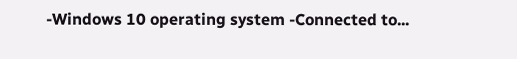-Windows 10 operating system -Connected to...